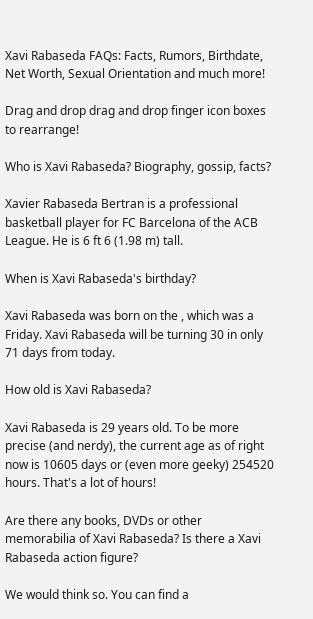Xavi Rabaseda FAQs: Facts, Rumors, Birthdate, Net Worth, Sexual Orientation and much more!

Drag and drop drag and drop finger icon boxes to rearrange!

Who is Xavi Rabaseda? Biography, gossip, facts?

Xavier Rabaseda Bertran is a professional basketball player for FC Barcelona of the ACB League. He is 6 ft 6 (1.98 m) tall.

When is Xavi Rabaseda's birthday?

Xavi Rabaseda was born on the , which was a Friday. Xavi Rabaseda will be turning 30 in only 71 days from today.

How old is Xavi Rabaseda?

Xavi Rabaseda is 29 years old. To be more precise (and nerdy), the current age as of right now is 10605 days or (even more geeky) 254520 hours. That's a lot of hours!

Are there any books, DVDs or other memorabilia of Xavi Rabaseda? Is there a Xavi Rabaseda action figure?

We would think so. You can find a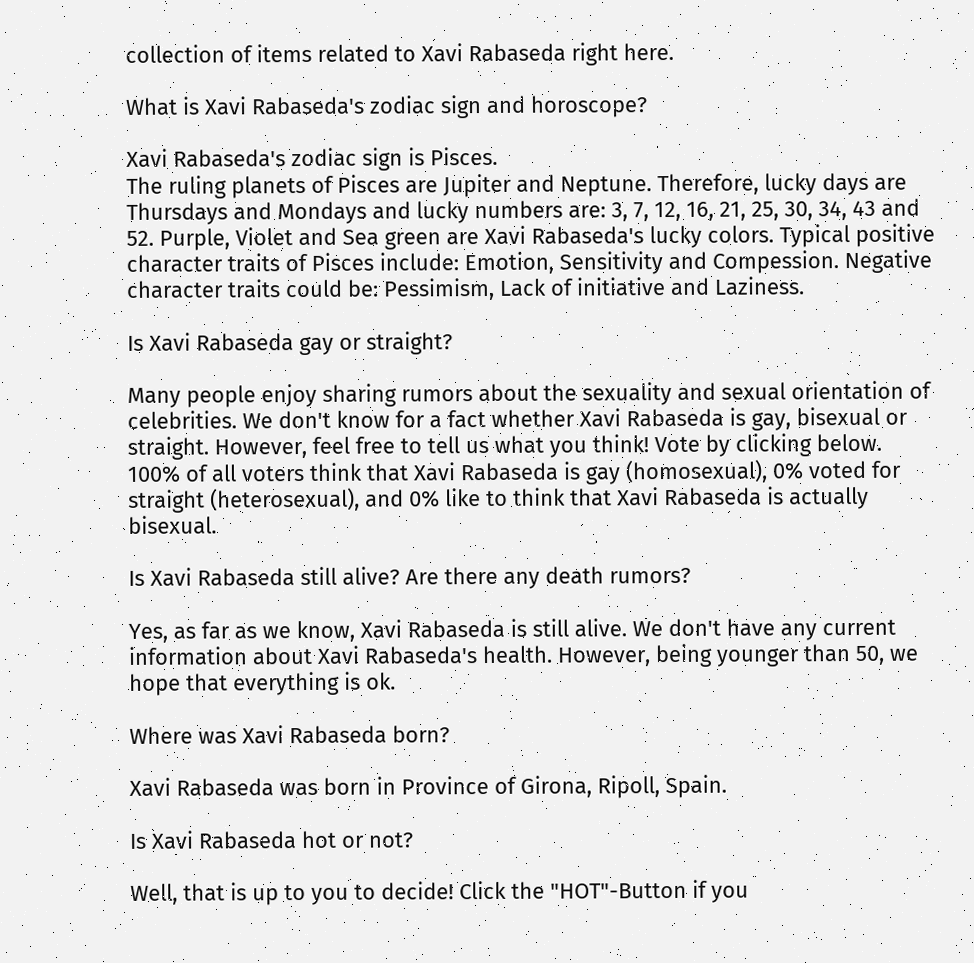collection of items related to Xavi Rabaseda right here.

What is Xavi Rabaseda's zodiac sign and horoscope?

Xavi Rabaseda's zodiac sign is Pisces.
The ruling planets of Pisces are Jupiter and Neptune. Therefore, lucky days are Thursdays and Mondays and lucky numbers are: 3, 7, 12, 16, 21, 25, 30, 34, 43 and 52. Purple, Violet and Sea green are Xavi Rabaseda's lucky colors. Typical positive character traits of Pisces include: Emotion, Sensitivity and Compession. Negative character traits could be: Pessimism, Lack of initiative and Laziness.

Is Xavi Rabaseda gay or straight?

Many people enjoy sharing rumors about the sexuality and sexual orientation of celebrities. We don't know for a fact whether Xavi Rabaseda is gay, bisexual or straight. However, feel free to tell us what you think! Vote by clicking below.
100% of all voters think that Xavi Rabaseda is gay (homosexual), 0% voted for straight (heterosexual), and 0% like to think that Xavi Rabaseda is actually bisexual.

Is Xavi Rabaseda still alive? Are there any death rumors?

Yes, as far as we know, Xavi Rabaseda is still alive. We don't have any current information about Xavi Rabaseda's health. However, being younger than 50, we hope that everything is ok.

Where was Xavi Rabaseda born?

Xavi Rabaseda was born in Province of Girona, Ripoll, Spain.

Is Xavi Rabaseda hot or not?

Well, that is up to you to decide! Click the "HOT"-Button if you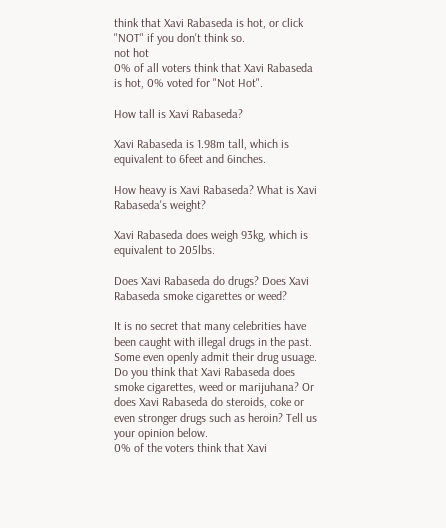think that Xavi Rabaseda is hot, or click "NOT" if you don't think so.
not hot
0% of all voters think that Xavi Rabaseda is hot, 0% voted for "Not Hot".

How tall is Xavi Rabaseda?

Xavi Rabaseda is 1.98m tall, which is equivalent to 6feet and 6inches.

How heavy is Xavi Rabaseda? What is Xavi Rabaseda's weight?

Xavi Rabaseda does weigh 93kg, which is equivalent to 205lbs.

Does Xavi Rabaseda do drugs? Does Xavi Rabaseda smoke cigarettes or weed?

It is no secret that many celebrities have been caught with illegal drugs in the past. Some even openly admit their drug usuage. Do you think that Xavi Rabaseda does smoke cigarettes, weed or marijuhana? Or does Xavi Rabaseda do steroids, coke or even stronger drugs such as heroin? Tell us your opinion below.
0% of the voters think that Xavi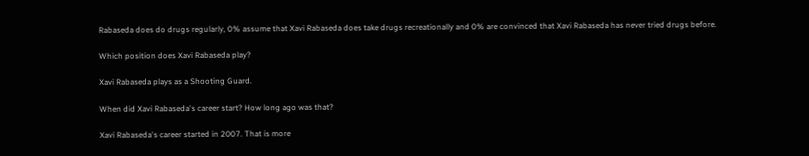Rabaseda does do drugs regularly, 0% assume that Xavi Rabaseda does take drugs recreationally and 0% are convinced that Xavi Rabaseda has never tried drugs before.

Which position does Xavi Rabaseda play?

Xavi Rabaseda plays as a Shooting Guard.

When did Xavi Rabaseda's career start? How long ago was that?

Xavi Rabaseda's career started in 2007. That is more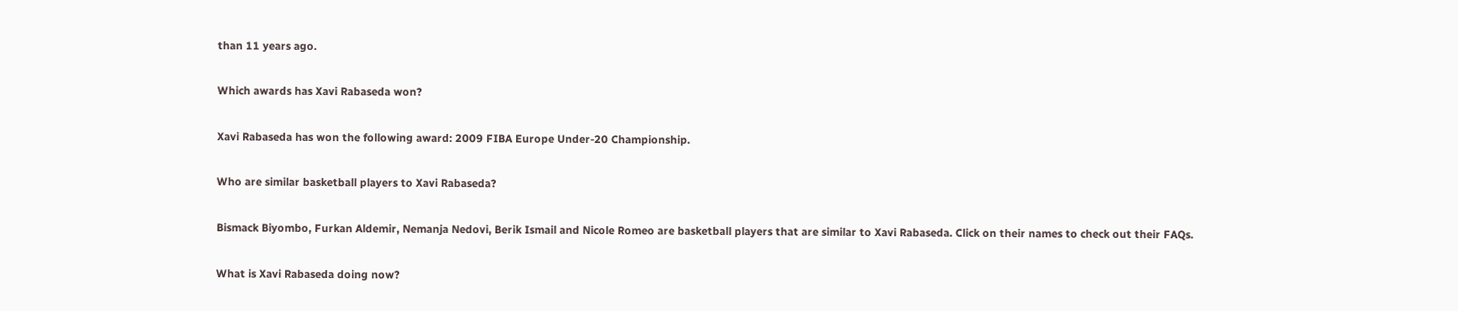than 11 years ago.

Which awards has Xavi Rabaseda won?

Xavi Rabaseda has won the following award: 2009 FIBA Europe Under-20 Championship.

Who are similar basketball players to Xavi Rabaseda?

Bismack Biyombo, Furkan Aldemir, Nemanja Nedovi, Berik Ismail and Nicole Romeo are basketball players that are similar to Xavi Rabaseda. Click on their names to check out their FAQs.

What is Xavi Rabaseda doing now?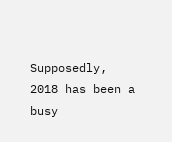Supposedly, 2018 has been a busy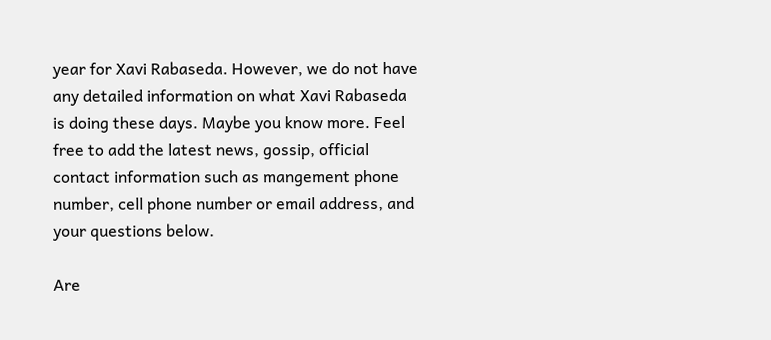year for Xavi Rabaseda. However, we do not have any detailed information on what Xavi Rabaseda is doing these days. Maybe you know more. Feel free to add the latest news, gossip, official contact information such as mangement phone number, cell phone number or email address, and your questions below.

Are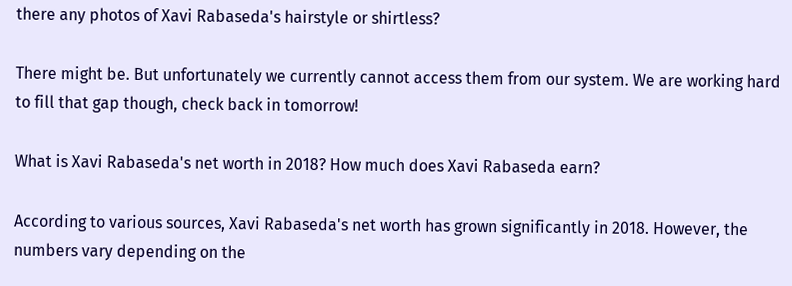there any photos of Xavi Rabaseda's hairstyle or shirtless?

There might be. But unfortunately we currently cannot access them from our system. We are working hard to fill that gap though, check back in tomorrow!

What is Xavi Rabaseda's net worth in 2018? How much does Xavi Rabaseda earn?

According to various sources, Xavi Rabaseda's net worth has grown significantly in 2018. However, the numbers vary depending on the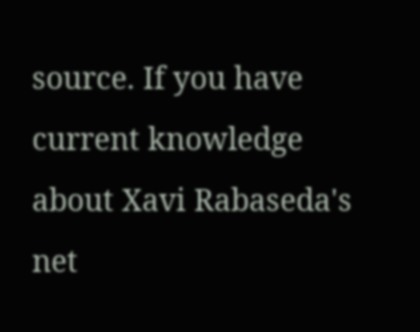source. If you have current knowledge about Xavi Rabaseda's net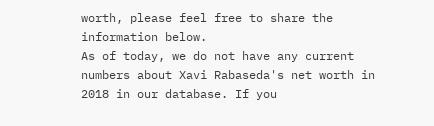worth, please feel free to share the information below.
As of today, we do not have any current numbers about Xavi Rabaseda's net worth in 2018 in our database. If you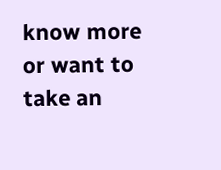know more or want to take an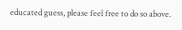educated guess, please feel free to do so above.